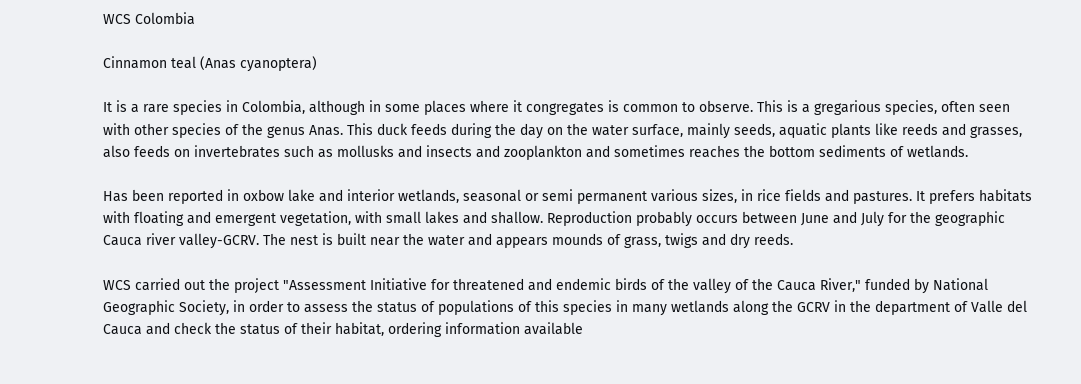WCS Colombia

Cinnamon teal (Anas cyanoptera)

It is a rare species in Colombia, although in some places where it congregates is common to observe. This is a gregarious species, often seen with other species of the genus Anas. This duck feeds during the day on the water surface, mainly seeds, aquatic plants like reeds and grasses, also feeds on invertebrates such as mollusks and insects and zooplankton and sometimes reaches the bottom sediments of wetlands.

Has been reported in oxbow lake and interior wetlands, seasonal or semi permanent various sizes, in rice fields and pastures. It prefers habitats with floating and emergent vegetation, with small lakes and shallow. Reproduction probably occurs between June and July for the geographic Cauca river valley-GCRV. The nest is built near the water and appears mounds of grass, twigs and dry reeds.

WCS carried out the project "Assessment Initiative for threatened and endemic birds of the valley of the Cauca River," funded by National Geographic Society, in order to assess the status of populations of this species in many wetlands along the GCRV in the department of Valle del Cauca and check the status of their habitat, ordering information available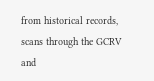from historical records, scans through the GCRV and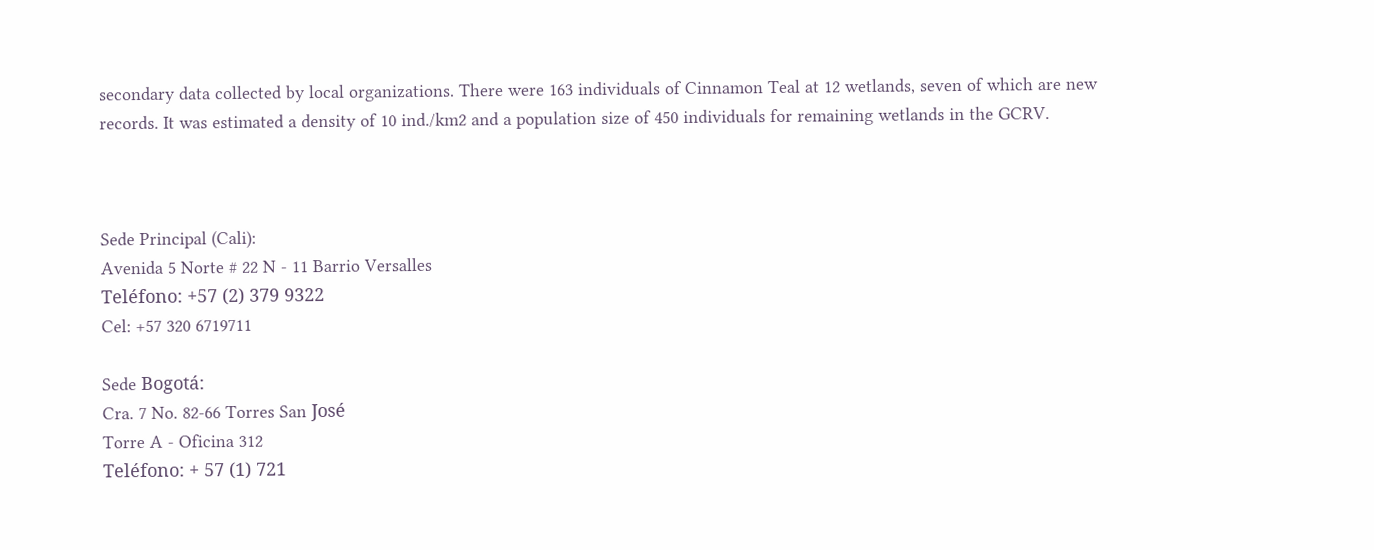secondary data collected by local organizations. There were 163 individuals of Cinnamon Teal at 12 wetlands, seven of which are new records. It was estimated a density of 10 ind./km2 and a population size of 450 individuals for remaining wetlands in the GCRV.



Sede Principal (Cali):
Avenida 5 Norte # 22 N - 11 Barrio Versalles
Teléfono: +57 (2) 379 9322
Cel: +57 320 6719711

Sede Bogotá:
Cra. 7 No. 82-66 Torres San José
Torre A - Oficina 312
Teléfono: + 57 (1) 721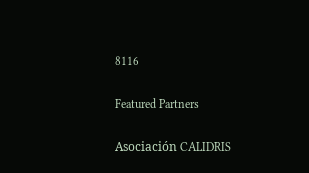8116

Featured Partners

Asociación CALIDRIS